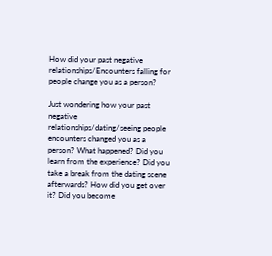How did your past negative relationships/Encounters falling for people change you as a person?

Just wondering how your past negative relationships/dating/seeing people encounters changed you as a person? What happened? Did you learn from the experience? Did you take a break from the dating scene afterwards? How did you get over it? Did you become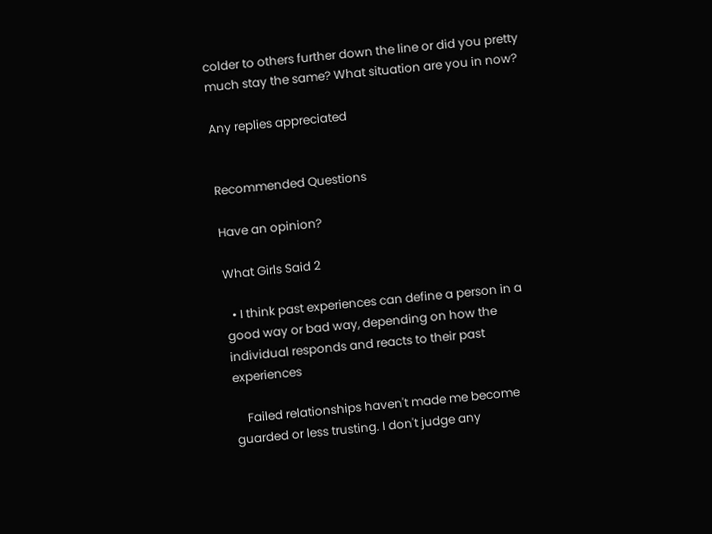colder to others further down the line or did you pretty much stay the same? What situation are you in now?

Any replies appreciated


Recommended Questions

Have an opinion?

What Girls Said 2

  • I think past experiences can define a person in a good way or bad way, depending on how the individual responds and reacts to their past experiences

    Failed relationships haven't made me become guarded or less trusting. I don't judge any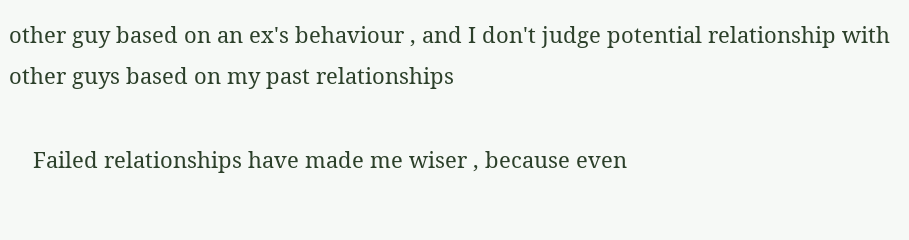other guy based on an ex's behaviour , and I don't judge potential relationship with other guys based on my past relationships

    Failed relationships have made me wiser , because even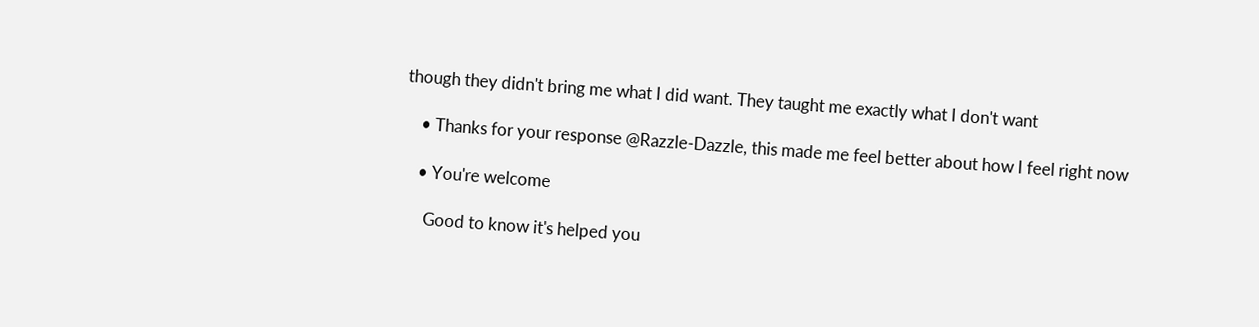though they didn't bring me what I did want. They taught me exactly what I don't want

    • Thanks for your response @Razzle-Dazzle, this made me feel better about how I feel right now

    • You're welcome

      Good to know it's helped you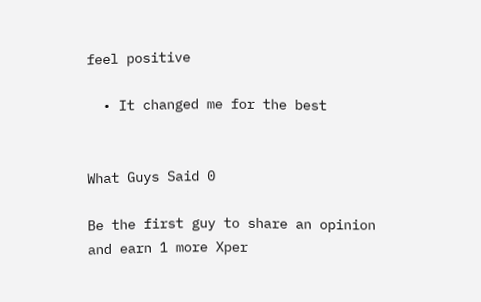feel positive

  • It changed me for the best


What Guys Said 0

Be the first guy to share an opinion
and earn 1 more Xper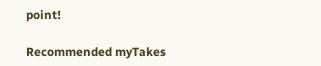point!

Recommended myTakes